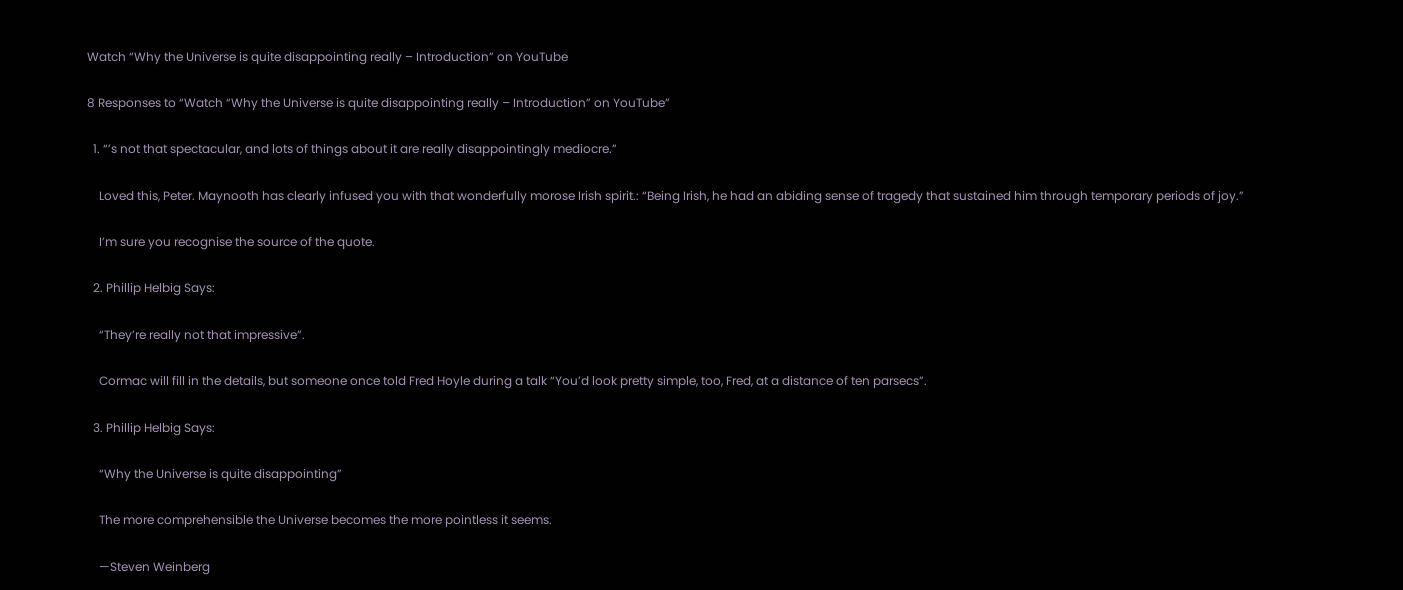Watch “Why the Universe is quite disappointing really – Introduction” on YouTube

8 Responses to “Watch “Why the Universe is quite disappointing really – Introduction” on YouTube”

  1. “’s not that spectacular, and lots of things about it are really disappointingly mediocre.”

    Loved this, Peter. Maynooth has clearly infused you with that wonderfully morose Irish spirit.: “Being Irish, he had an abiding sense of tragedy that sustained him through temporary periods of joy.”

    I’m sure you recognise the source of the quote.

  2. Phillip Helbig Says:

    “They’re really not that impressive”.

    Cormac will fill in the details, but someone once told Fred Hoyle during a talk “You’d look pretty simple, too, Fred, at a distance of ten parsecs”.

  3. Phillip Helbig Says:

    “Why the Universe is quite disappointing”

    The more comprehensible the Universe becomes the more pointless it seems.

    —Steven Weinberg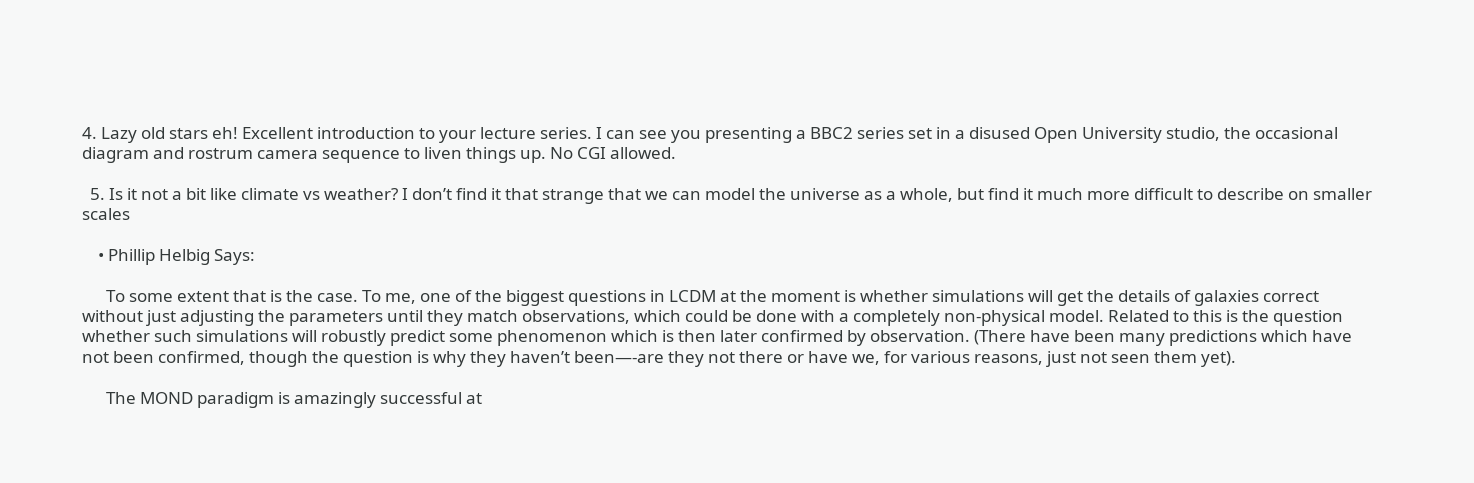4. Lazy old stars eh! Excellent introduction to your lecture series. I can see you presenting a BBC2 series set in a disused Open University studio, the occasional diagram and rostrum camera sequence to liven things up. No CGI allowed.

  5. Is it not a bit like climate vs weather? I don’t find it that strange that we can model the universe as a whole, but find it much more difficult to describe on smaller scales

    • Phillip Helbig Says:

      To some extent that is the case. To me, one of the biggest questions in LCDM at the moment is whether simulations will get the details of galaxies correct without just adjusting the parameters until they match observations, which could be done with a completely non-physical model. Related to this is the question whether such simulations will robustly predict some phenomenon which is then later confirmed by observation. (There have been many predictions which have not been confirmed, though the question is why they haven’t been—-are they not there or have we, for various reasons, just not seen them yet).

      The MOND paradigm is amazingly successful at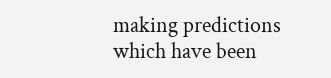making predictions which have been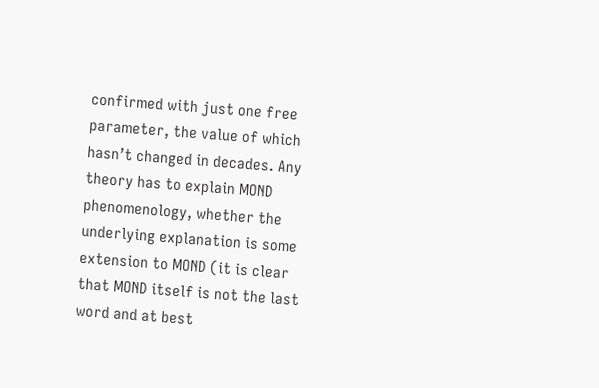confirmed with just one free parameter, the value of which hasn’t changed in decades. Any theory has to explain MOND phenomenology, whether the underlying explanation is some extension to MOND (it is clear that MOND itself is not the last word and at best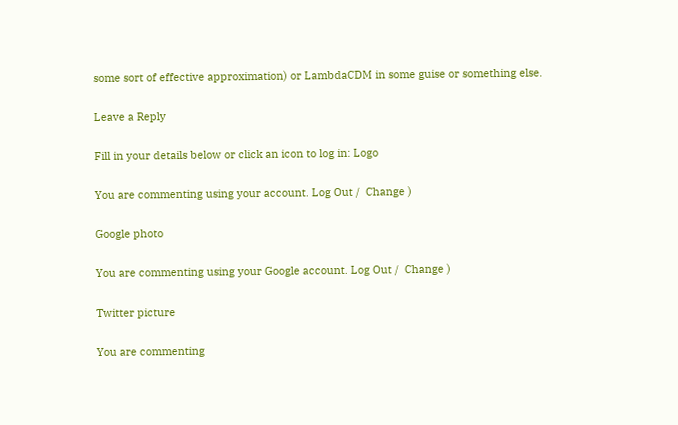some sort of effective approximation) or LambdaCDM in some guise or something else.

Leave a Reply

Fill in your details below or click an icon to log in: Logo

You are commenting using your account. Log Out /  Change )

Google photo

You are commenting using your Google account. Log Out /  Change )

Twitter picture

You are commenting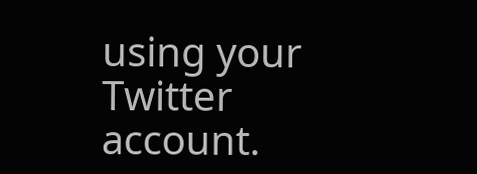using your Twitter account.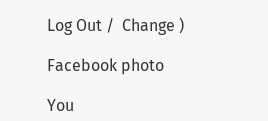Log Out /  Change )

Facebook photo

You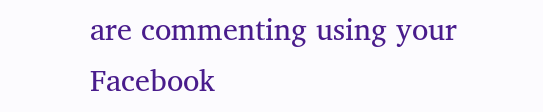are commenting using your Facebook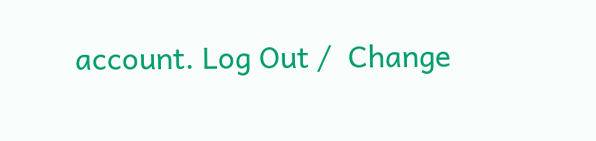account. Log Out /  Change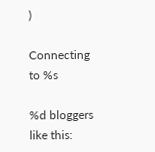)

Connecting to %s

%d bloggers like this: